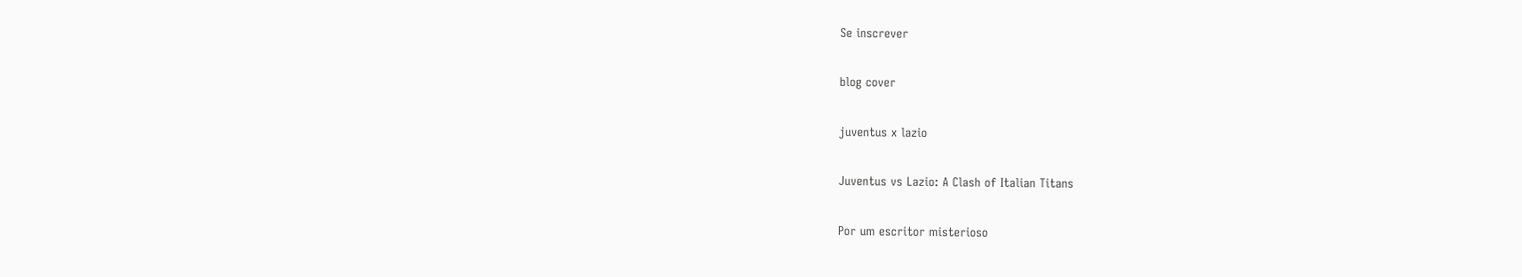Se inscrever

blog cover

juventus x lazio

Juventus vs Lazio: A Clash of Italian Titans

Por um escritor misterioso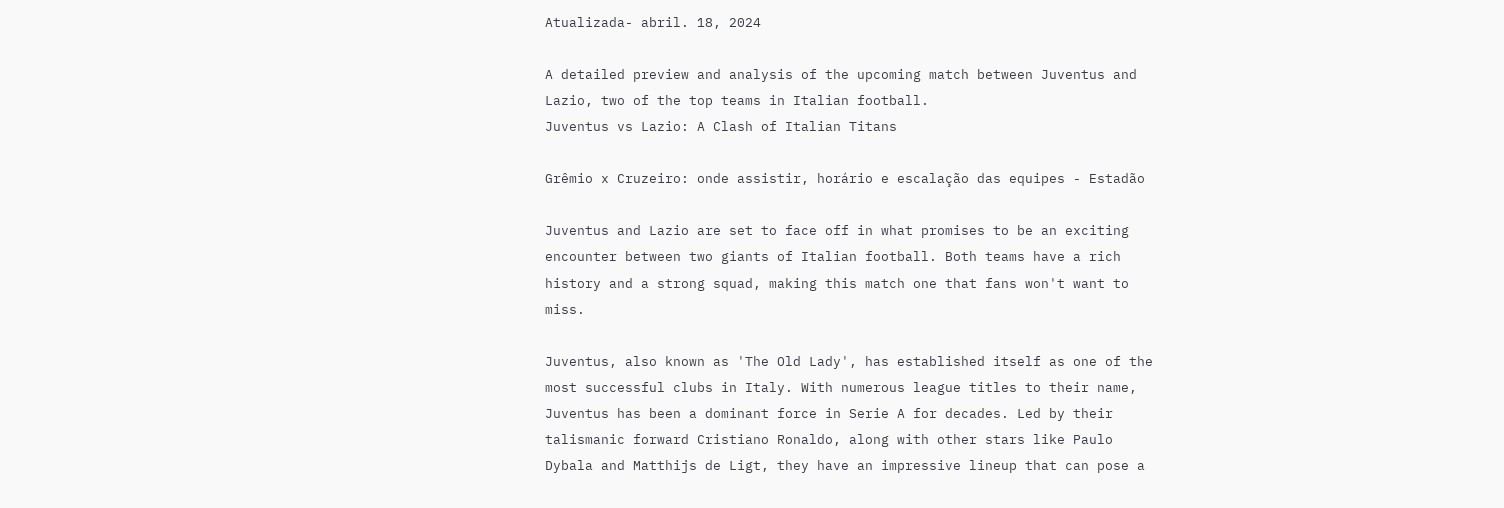Atualizada- abril. 18, 2024

A detailed preview and analysis of the upcoming match between Juventus and Lazio, two of the top teams in Italian football.
Juventus vs Lazio: A Clash of Italian Titans

Grêmio x Cruzeiro: onde assistir, horário e escalação das equipes - Estadão

Juventus and Lazio are set to face off in what promises to be an exciting encounter between two giants of Italian football. Both teams have a rich history and a strong squad, making this match one that fans won't want to miss.

Juventus, also known as 'The Old Lady', has established itself as one of the most successful clubs in Italy. With numerous league titles to their name, Juventus has been a dominant force in Serie A for decades. Led by their talismanic forward Cristiano Ronaldo, along with other stars like Paulo Dybala and Matthijs de Ligt, they have an impressive lineup that can pose a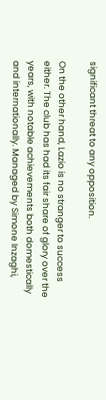significant threat to any opposition.

On the other hand, Lazio is no stranger to success either. The club has had its fair share of glory over the years, with notable achievements both domestically and internationally. Managed by Simone Inzaghi,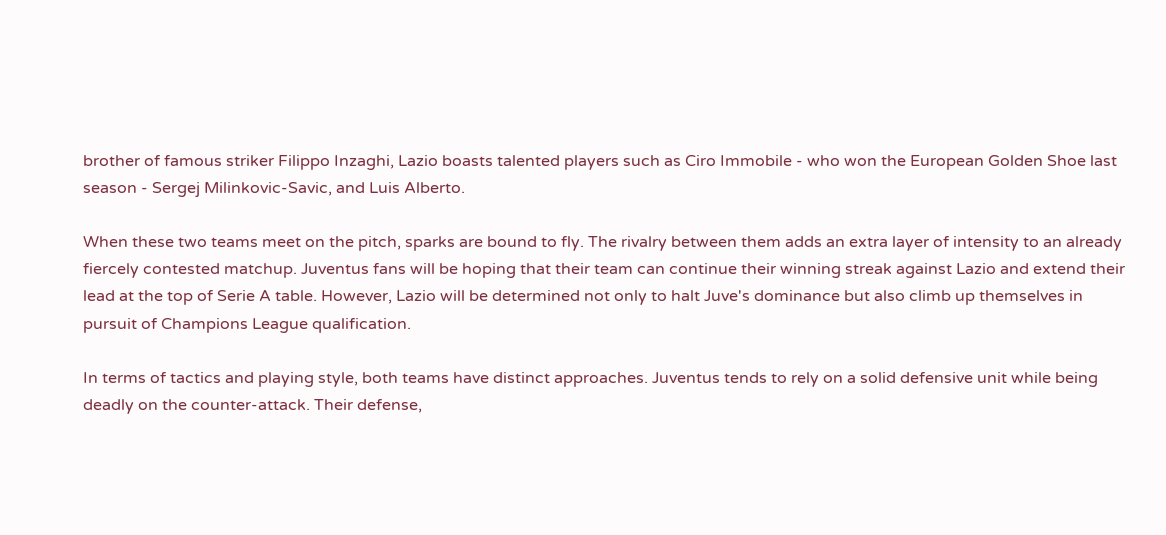brother of famous striker Filippo Inzaghi, Lazio boasts talented players such as Ciro Immobile - who won the European Golden Shoe last season - Sergej Milinkovic-Savic, and Luis Alberto.

When these two teams meet on the pitch, sparks are bound to fly. The rivalry between them adds an extra layer of intensity to an already fiercely contested matchup. Juventus fans will be hoping that their team can continue their winning streak against Lazio and extend their lead at the top of Serie A table. However, Lazio will be determined not only to halt Juve's dominance but also climb up themselves in pursuit of Champions League qualification.

In terms of tactics and playing style, both teams have distinct approaches. Juventus tends to rely on a solid defensive unit while being deadly on the counter-attack. Their defense,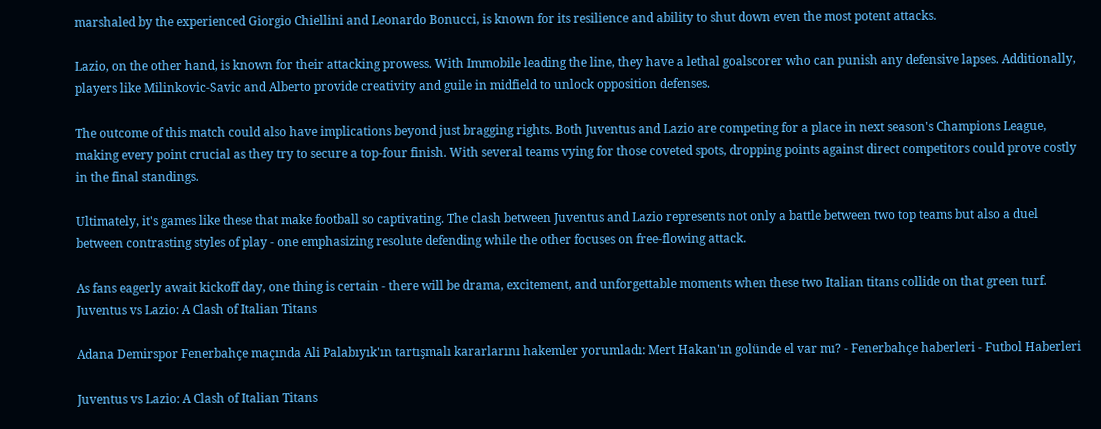marshaled by the experienced Giorgio Chiellini and Leonardo Bonucci, is known for its resilience and ability to shut down even the most potent attacks.

Lazio, on the other hand, is known for their attacking prowess. With Immobile leading the line, they have a lethal goalscorer who can punish any defensive lapses. Additionally, players like Milinkovic-Savic and Alberto provide creativity and guile in midfield to unlock opposition defenses.

The outcome of this match could also have implications beyond just bragging rights. Both Juventus and Lazio are competing for a place in next season's Champions League, making every point crucial as they try to secure a top-four finish. With several teams vying for those coveted spots, dropping points against direct competitors could prove costly in the final standings.

Ultimately, it's games like these that make football so captivating. The clash between Juventus and Lazio represents not only a battle between two top teams but also a duel between contrasting styles of play - one emphasizing resolute defending while the other focuses on free-flowing attack.

As fans eagerly await kickoff day, one thing is certain - there will be drama, excitement, and unforgettable moments when these two Italian titans collide on that green turf.
Juventus vs Lazio: A Clash of Italian Titans

Adana Demirspor Fenerbahçe maçında Ali Palabıyık'ın tartışmalı kararlarını hakemler yorumladı: Mert Hakan'ın golünde el var mı? - Fenerbahçe haberleri - Futbol Haberleri

Juventus vs Lazio: A Clash of Italian Titans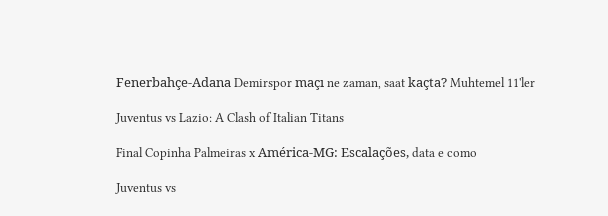Fenerbahçe-Adana Demirspor maçı ne zaman, saat kaçta? Muhtemel 11'ler

Juventus vs Lazio: A Clash of Italian Titans

Final Copinha Palmeiras x América-MG: Escalações, data e como

Juventus vs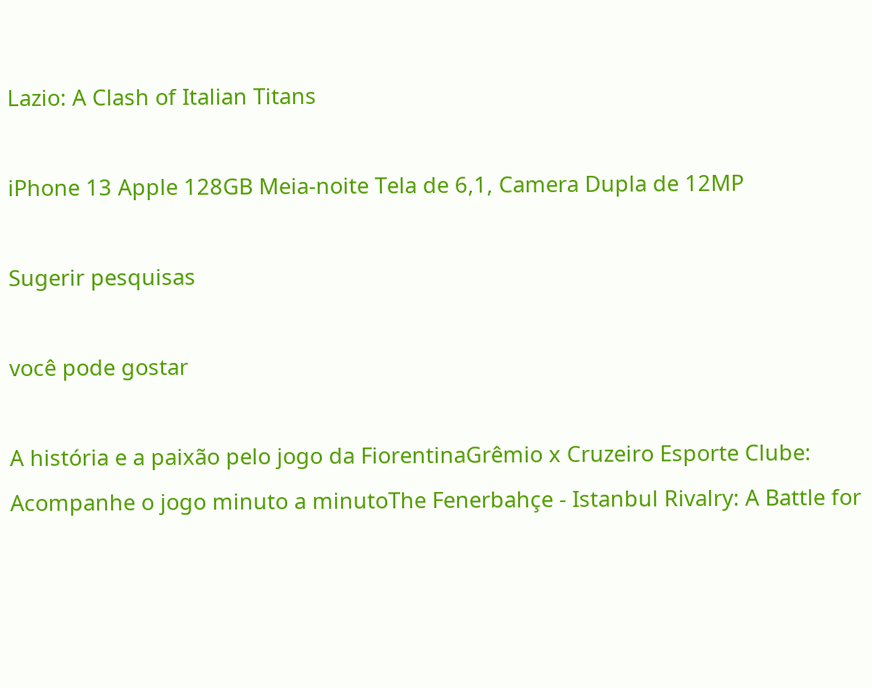Lazio: A Clash of Italian Titans

iPhone 13 Apple 128GB Meia-noite Tela de 6,1, Camera Dupla de 12MP

Sugerir pesquisas

você pode gostar

A história e a paixão pelo jogo da FiorentinaGrêmio x Cruzeiro Esporte Clube: Acompanhe o jogo minuto a minutoThe Fenerbahçe - Istanbul Rivalry: A Battle for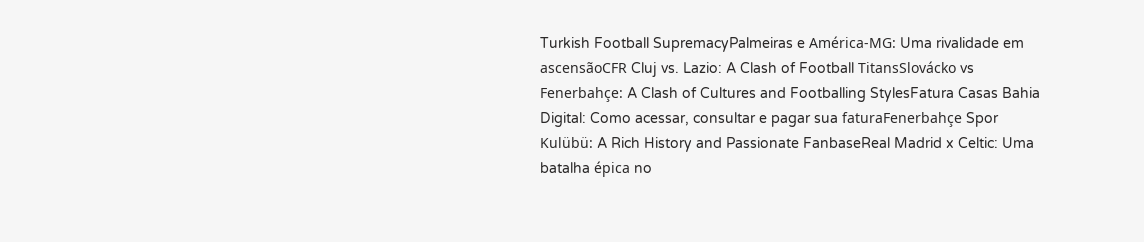Turkish Football SupremacyPalmeiras e América-MG: Uma rivalidade em ascensãoCFR Cluj vs. Lazio: A Clash of Football TitansSlovácko vs Fenerbahçe: A Clash of Cultures and Footballing StylesFatura Casas Bahia Digital: Como acessar, consultar e pagar sua faturaFenerbahçe Spor Kulübü: A Rich History and Passionate FanbaseReal Madrid x Celtic: Uma batalha épica no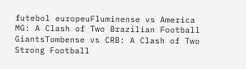futebol europeuFluminense vs America MG: A Clash of Two Brazilian Football GiantsTombense vs CRB: A Clash of Two Strong Football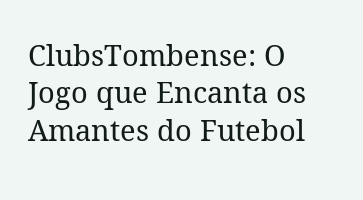ClubsTombense: O Jogo que Encanta os Amantes do Futebol